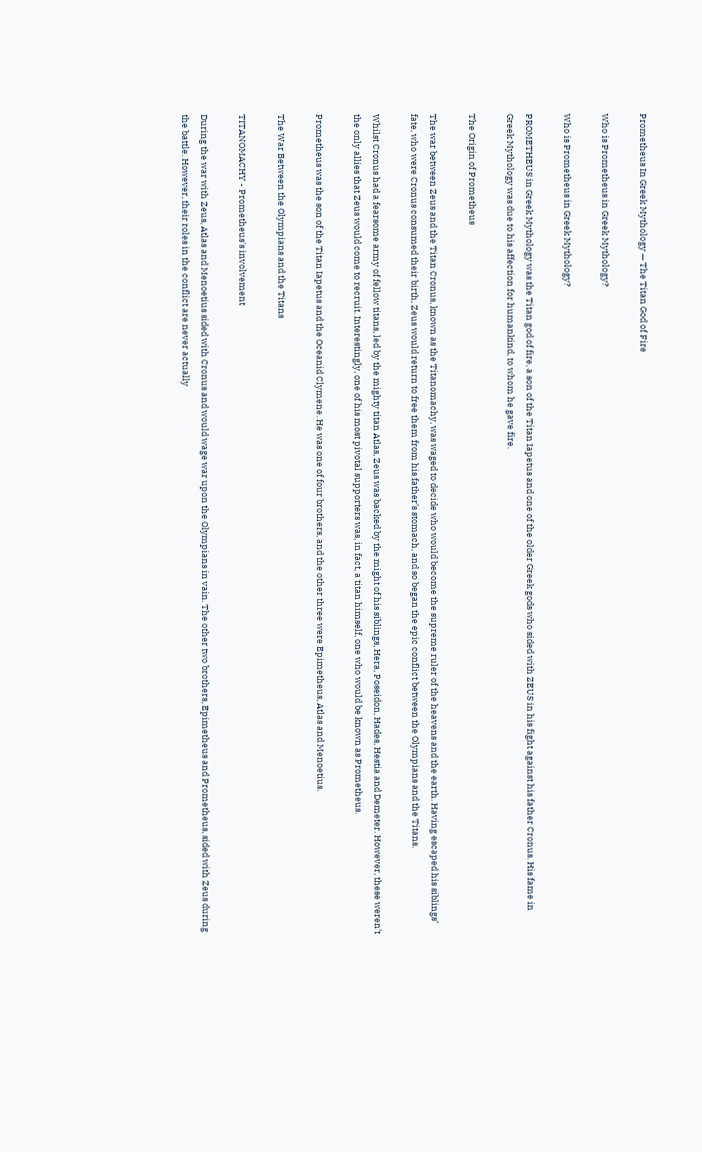Prometheus In Greek Mythology — The Titan God of Fire

Who is Prometheus in Greek Mythology?

Who is Prometheus in Greek Mythology?

PROMETHEUS in Greek Mythology was the Titan god of fire, a son of the Titan Iapetus and one of the older Greek gods who sided with ZEUS in his fight against his father Cronus. His fame in Greek Mythology was due to his affection for humankind, to whom he gave fire.

The Origin of Prometheus

The war between Zeus and the Titan Cronus, known as the Titanomachy, was waged to decide who would become the supreme ruler of the heavens and the earth. Having escaped his siblings’ fate, who were Cronus consumed their birth, Zeus would return to free them from his father’s stomach, and so began the epic conflict between the Olympians and the Titans.

Whilst Cronus had a fearsome army of fellow titans, led by the mighty titan Atlas, Zeus was backed by the might of his siblings, Hera, Poseidon, Hades, Hestia and Demeter. However, these weren’t the only allies that Zeus would come to recruit. Interestingly, one of his most pivotal supporters was, in fact, a titan himself, one who would be known as Prometheus.

Prometheus was the son of the Titan Iapetus and the Oceanid Clymene. He was one of four brothers, and the other three were Epimetheus, Atlas and Menoetius.

The War Between the Olympians and the Titans

TITANOMACHY - Prometheus's involvement

During the war with Zeus, Atlas and Menoetius sided with Cronus and would wage war upon the Olympians in vain. The other two brothers, Epimetheus and Prometheus, sided with Zeus during the battle. However, their roles in the conflict are never actually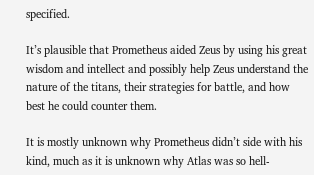specified.

It’s plausible that Prometheus aided Zeus by using his great wisdom and intellect and possibly help Zeus understand the nature of the titans, their strategies for battle, and how best he could counter them.

It is mostly unknown why Prometheus didn’t side with his kind, much as it is unknown why Atlas was so hell-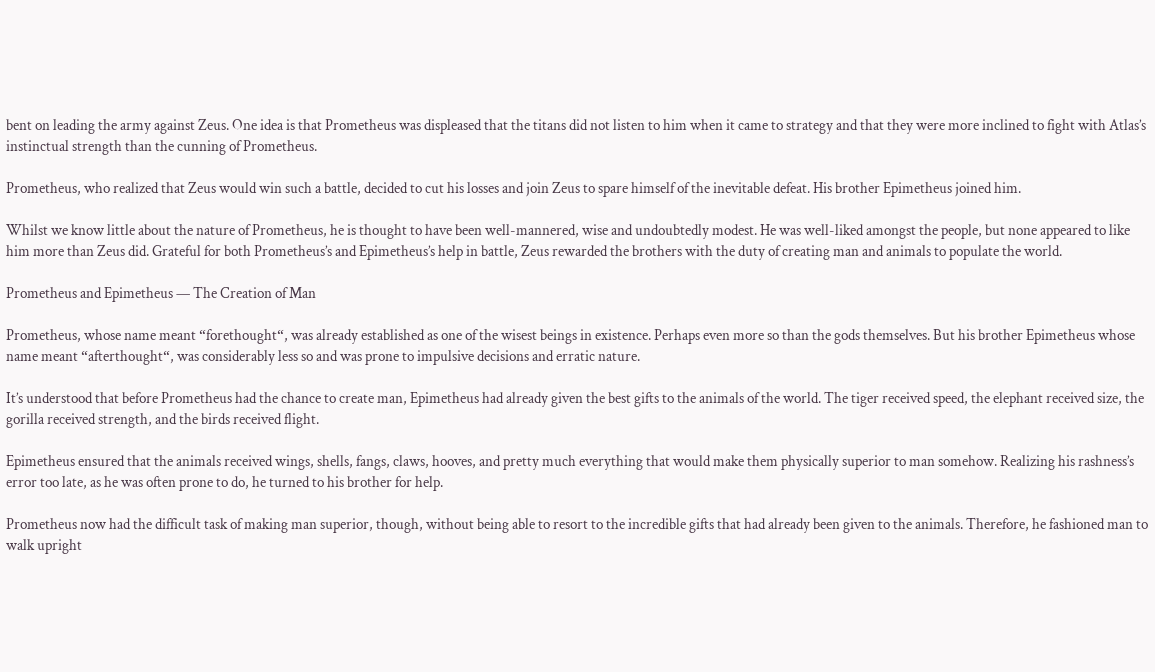bent on leading the army against Zeus. One idea is that Prometheus was displeased that the titans did not listen to him when it came to strategy and that they were more inclined to fight with Atlas’s instinctual strength than the cunning of Prometheus.

Prometheus, who realized that Zeus would win such a battle, decided to cut his losses and join Zeus to spare himself of the inevitable defeat. His brother Epimetheus joined him.

Whilst we know little about the nature of Prometheus, he is thought to have been well-mannered, wise and undoubtedly modest. He was well-liked amongst the people, but none appeared to like him more than Zeus did. Grateful for both Prometheus’s and Epimetheus’s help in battle, Zeus rewarded the brothers with the duty of creating man and animals to populate the world.

Prometheus and Epimetheus — The Creation of Man

Prometheus, whose name meant “forethought“, was already established as one of the wisest beings in existence. Perhaps even more so than the gods themselves. But his brother Epimetheus whose name meant “afterthought“, was considerably less so and was prone to impulsive decisions and erratic nature.

It’s understood that before Prometheus had the chance to create man, Epimetheus had already given the best gifts to the animals of the world. The tiger received speed, the elephant received size, the gorilla received strength, and the birds received flight.

Epimetheus ensured that the animals received wings, shells, fangs, claws, hooves, and pretty much everything that would make them physically superior to man somehow. Realizing his rashness’s error too late, as he was often prone to do, he turned to his brother for help.

Prometheus now had the difficult task of making man superior, though, without being able to resort to the incredible gifts that had already been given to the animals. Therefore, he fashioned man to walk upright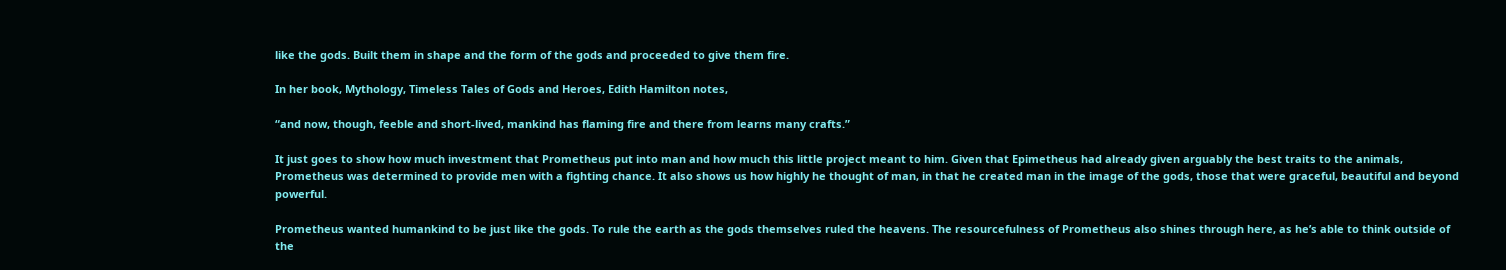like the gods. Built them in shape and the form of the gods and proceeded to give them fire.

In her book, Mythology, Timeless Tales of Gods and Heroes, Edith Hamilton notes,

“and now, though, feeble and short-lived, mankind has flaming fire and there from learns many crafts.”

It just goes to show how much investment that Prometheus put into man and how much this little project meant to him. Given that Epimetheus had already given arguably the best traits to the animals, Prometheus was determined to provide men with a fighting chance. It also shows us how highly he thought of man, in that he created man in the image of the gods, those that were graceful, beautiful and beyond powerful.

Prometheus wanted humankind to be just like the gods. To rule the earth as the gods themselves ruled the heavens. The resourcefulness of Prometheus also shines through here, as he’s able to think outside of the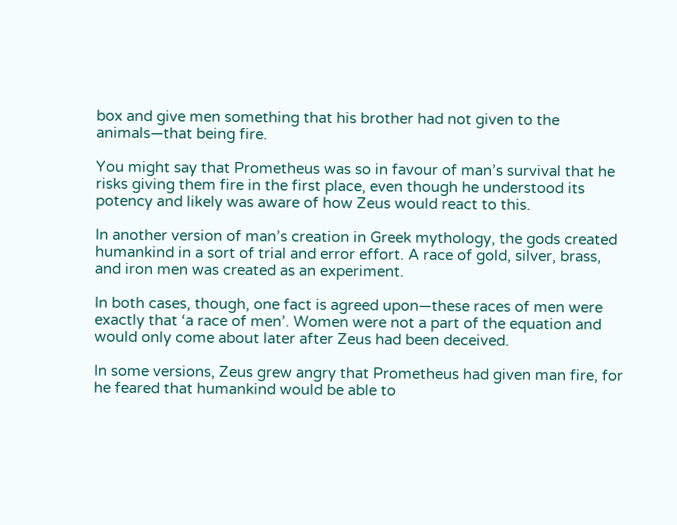box and give men something that his brother had not given to the animals—that being fire.

You might say that Prometheus was so in favour of man’s survival that he risks giving them fire in the first place, even though he understood its potency and likely was aware of how Zeus would react to this.

In another version of man’s creation in Greek mythology, the gods created humankind in a sort of trial and error effort. A race of gold, silver, brass, and iron men was created as an experiment.

In both cases, though, one fact is agreed upon—these races of men were exactly that ‘a race of men’. Women were not a part of the equation and would only come about later after Zeus had been deceived.

In some versions, Zeus grew angry that Prometheus had given man fire, for he feared that humankind would be able to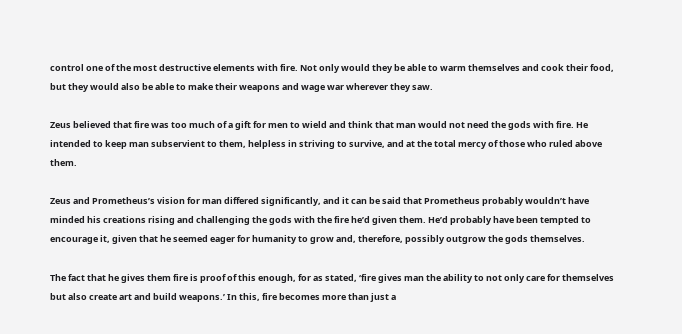control one of the most destructive elements with fire. Not only would they be able to warm themselves and cook their food, but they would also be able to make their weapons and wage war wherever they saw.

Zeus believed that fire was too much of a gift for men to wield and think that man would not need the gods with fire. He intended to keep man subservient to them, helpless in striving to survive, and at the total mercy of those who ruled above them.

Zeus and Prometheus’s vision for man differed significantly, and it can be said that Prometheus probably wouldn’t have minded his creations rising and challenging the gods with the fire he’d given them. He’d probably have been tempted to encourage it, given that he seemed eager for humanity to grow and, therefore, possibly outgrow the gods themselves.

The fact that he gives them fire is proof of this enough, for as stated, ‘fire gives man the ability to not only care for themselves but also create art and build weapons.’ In this, fire becomes more than just a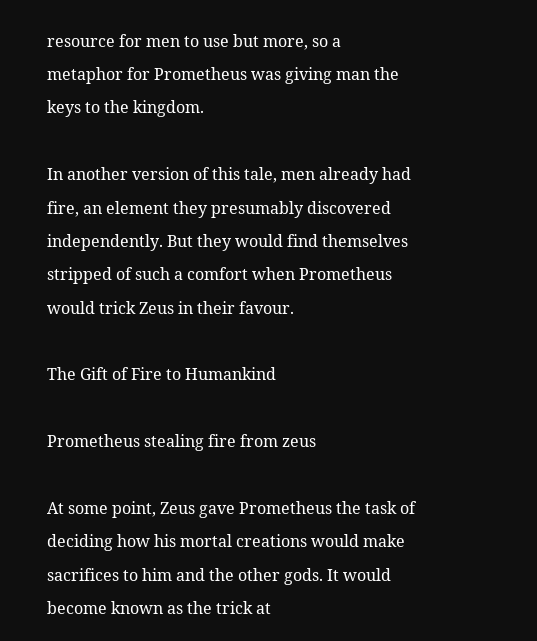resource for men to use but more, so a metaphor for Prometheus was giving man the keys to the kingdom.

In another version of this tale, men already had fire, an element they presumably discovered independently. But they would find themselves stripped of such a comfort when Prometheus would trick Zeus in their favour.

The Gift of Fire to Humankind

Prometheus stealing fire from zeus

At some point, Zeus gave Prometheus the task of deciding how his mortal creations would make sacrifices to him and the other gods. It would become known as the trick at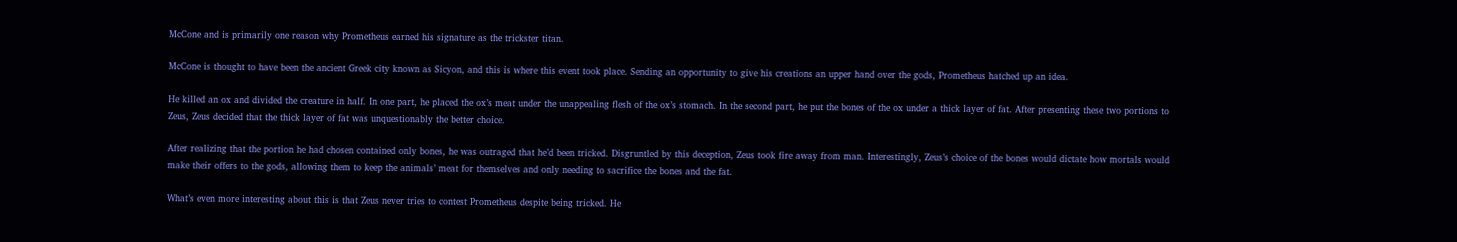McCone and is primarily one reason why Prometheus earned his signature as the trickster titan.

McCone is thought to have been the ancient Greek city known as Sicyon, and this is where this event took place. Sending an opportunity to give his creations an upper hand over the gods, Prometheus hatched up an idea.

He killed an ox and divided the creature in half. In one part, he placed the ox’s meat under the unappealing flesh of the ox’s stomach. In the second part, he put the bones of the ox under a thick layer of fat. After presenting these two portions to Zeus, Zeus decided that the thick layer of fat was unquestionably the better choice.

After realizing that the portion he had chosen contained only bones, he was outraged that he’d been tricked. Disgruntled by this deception, Zeus took fire away from man. Interestingly, Zeus’s choice of the bones would dictate how mortals would make their offers to the gods, allowing them to keep the animals’ meat for themselves and only needing to sacrifice the bones and the fat.

What’s even more interesting about this is that Zeus never tries to contest Prometheus despite being tricked. He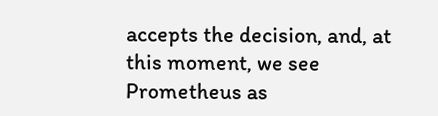accepts the decision, and, at this moment, we see Prometheus as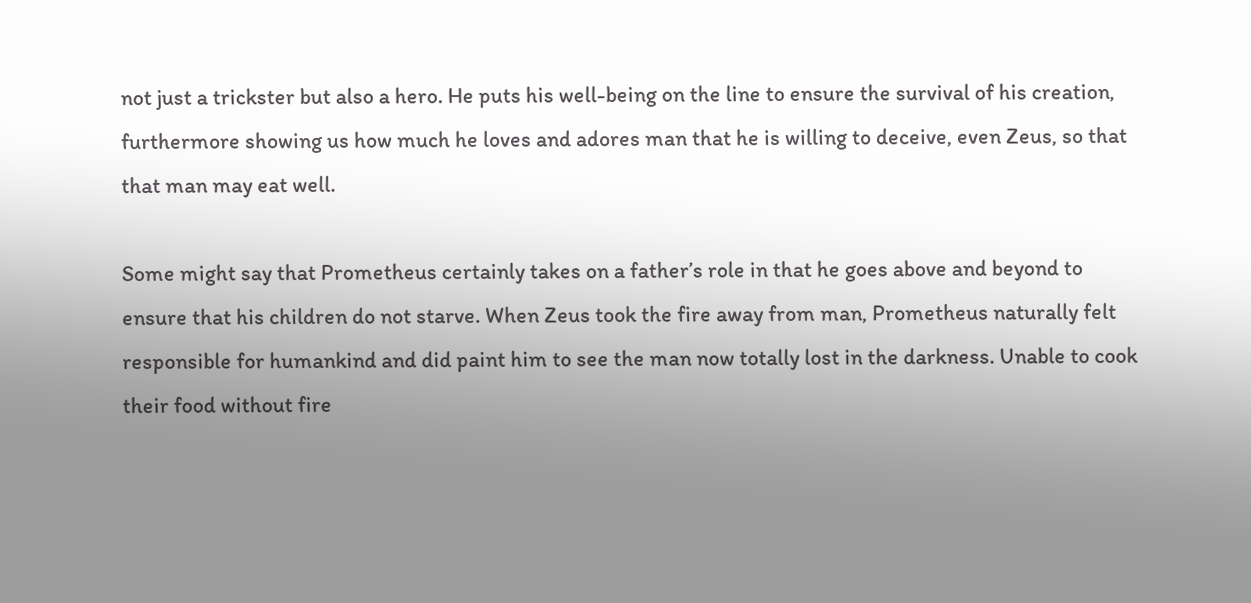not just a trickster but also a hero. He puts his well-being on the line to ensure the survival of his creation, furthermore showing us how much he loves and adores man that he is willing to deceive, even Zeus, so that that man may eat well.

Some might say that Prometheus certainly takes on a father’s role in that he goes above and beyond to ensure that his children do not starve. When Zeus took the fire away from man, Prometheus naturally felt responsible for humankind and did paint him to see the man now totally lost in the darkness. Unable to cook their food without fire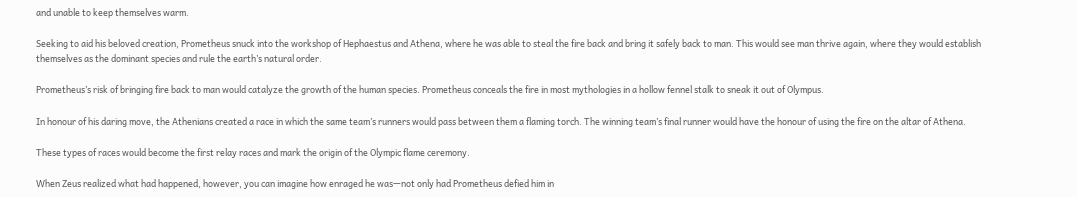and unable to keep themselves warm.

Seeking to aid his beloved creation, Prometheus snuck into the workshop of Hephaestus and Athena, where he was able to steal the fire back and bring it safely back to man. This would see man thrive again, where they would establish themselves as the dominant species and rule the earth’s natural order.

Prometheus’s risk of bringing fire back to man would catalyze the growth of the human species. Prometheus conceals the fire in most mythologies in a hollow fennel stalk to sneak it out of Olympus.

In honour of his daring move, the Athenians created a race in which the same team’s runners would pass between them a flaming torch. The winning team’s final runner would have the honour of using the fire on the altar of Athena.

These types of races would become the first relay races and mark the origin of the Olympic flame ceremony.

When Zeus realized what had happened, however, you can imagine how enraged he was—not only had Prometheus defied him in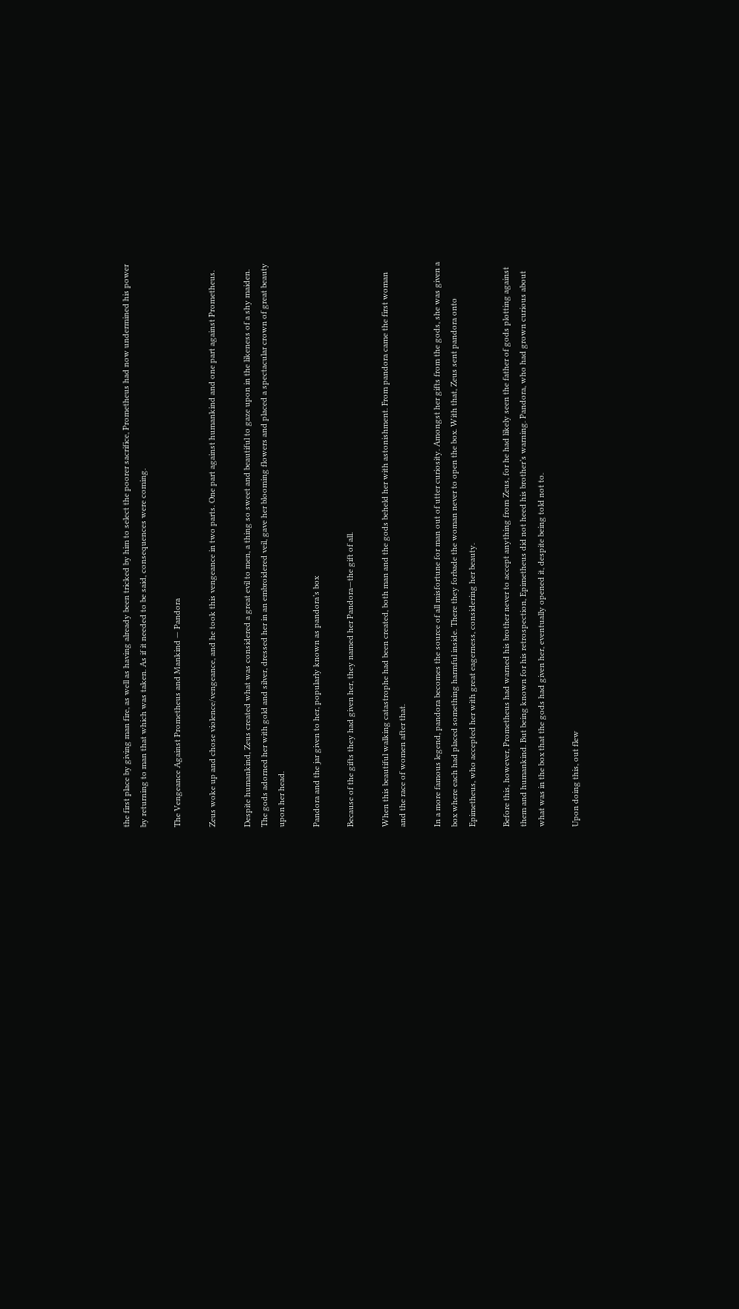the first place by giving man fire, as well as having already been tricked by him to select the poorer sacrifice, Prometheus had now undermined his power by returning to man that which was taken. As if it needed to be said, consequences were coming.

The Vengeance Against Prometheus and Mankind — Pandora

Zeus woke up and chose violence/vengeance, and he took this vengeance in two parts. One part against humankind and one part against Prometheus.

Despite humankind, Zeus created what was considered a great evil to men, a thing so sweet and beautiful to gaze upon in the likeness of a shy maiden. The gods adorned her with gold and silver, dressed her in an embroidered veil, gave her blooming flowers and placed a spectacular crown of great beauty upon her head.

Pandora and the jar given to her, popularly known as pandora’s box

Because of the gifts they had given her, they named her Pandora—the gift of all.

When this beautiful walking catastrophe had been created, both man and the gods beheld her with astonishment. From pandora came the first woman and the race of women after that.

In a more famous legend, pandora becomes the source of all misfortune for man out of utter curiosity. Amongst her gifts from the gods, she was given a box where each had placed something harmful inside. There they forbade the woman never to open the box. With that, Zeus sent pandora onto Epimetheus, who accepted her with great eagerness, considering her beauty.

Before this, however, Prometheus had warned his brother never to accept anything from Zeus, for he had likely seen the father of gods plotting against them and humankind. But being known for his retrospection, Epimetheus did not heed his brother’s warning. Pandora, who had grown curious about what was in the box that the gods had given her, eventually opened it, despite being told not to.

Upon doing this, out flew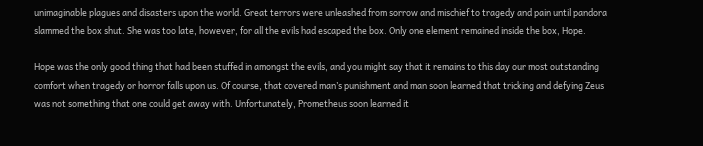unimaginable plagues and disasters upon the world. Great terrors were unleashed from sorrow and mischief to tragedy and pain until pandora slammed the box shut. She was too late, however, for all the evils had escaped the box. Only one element remained inside the box, Hope.

Hope was the only good thing that had been stuffed in amongst the evils, and you might say that it remains to this day our most outstanding comfort when tragedy or horror falls upon us. Of course, that covered man’s punishment and man soon learned that tricking and defying Zeus was not something that one could get away with. Unfortunately, Prometheus soon learned it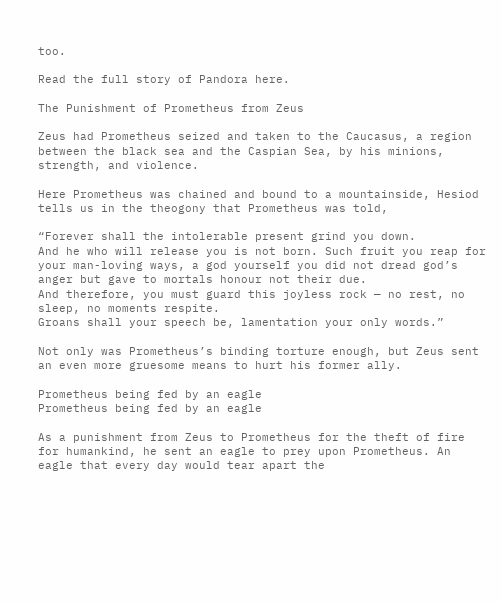too.

Read the full story of Pandora here.

The Punishment of Prometheus from Zeus

Zeus had Prometheus seized and taken to the Caucasus, a region between the black sea and the Caspian Sea, by his minions, strength, and violence.

Here Prometheus was chained and bound to a mountainside, Hesiod tells us in the theogony that Prometheus was told,

“Forever shall the intolerable present grind you down.
And he who will release you is not born. Such fruit you reap for your man-loving ways, a god yourself you did not dread god’s anger but gave to mortals honour not their due.
And therefore, you must guard this joyless rock — no rest, no sleep, no moments respite.
Groans shall your speech be, lamentation your only words.”

Not only was Prometheus’s binding torture enough, but Zeus sent an even more gruesome means to hurt his former ally.

Prometheus being fed by an eagle
Prometheus being fed by an eagle

As a punishment from Zeus to Prometheus for the theft of fire for humankind, he sent an eagle to prey upon Prometheus. An eagle that every day would tear apart the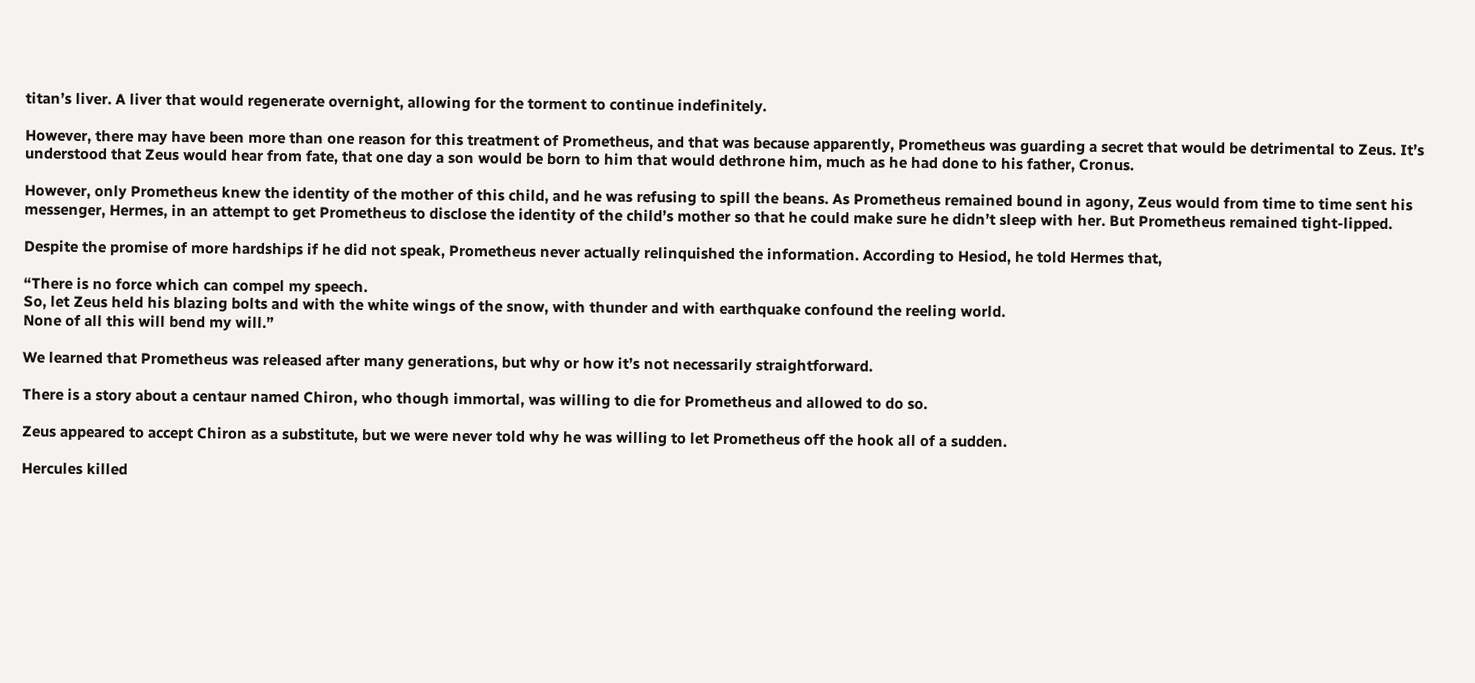titan’s liver. A liver that would regenerate overnight, allowing for the torment to continue indefinitely.

However, there may have been more than one reason for this treatment of Prometheus, and that was because apparently, Prometheus was guarding a secret that would be detrimental to Zeus. It’s understood that Zeus would hear from fate, that one day a son would be born to him that would dethrone him, much as he had done to his father, Cronus.

However, only Prometheus knew the identity of the mother of this child, and he was refusing to spill the beans. As Prometheus remained bound in agony, Zeus would from time to time sent his messenger, Hermes, in an attempt to get Prometheus to disclose the identity of the child’s mother so that he could make sure he didn’t sleep with her. But Prometheus remained tight-lipped.

Despite the promise of more hardships if he did not speak, Prometheus never actually relinquished the information. According to Hesiod, he told Hermes that,

“There is no force which can compel my speech.
So, let Zeus held his blazing bolts and with the white wings of the snow, with thunder and with earthquake confound the reeling world.
None of all this will bend my will.”

We learned that Prometheus was released after many generations, but why or how it’s not necessarily straightforward.

There is a story about a centaur named Chiron, who though immortal, was willing to die for Prometheus and allowed to do so.

Zeus appeared to accept Chiron as a substitute, but we were never told why he was willing to let Prometheus off the hook all of a sudden.

Hercules killed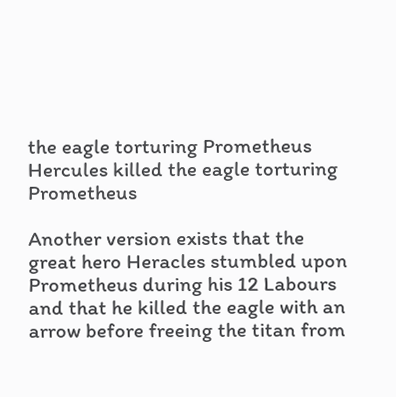the eagle torturing Prometheus
Hercules killed the eagle torturing Prometheus

Another version exists that the great hero Heracles stumbled upon Prometheus during his 12 Labours and that he killed the eagle with an arrow before freeing the titan from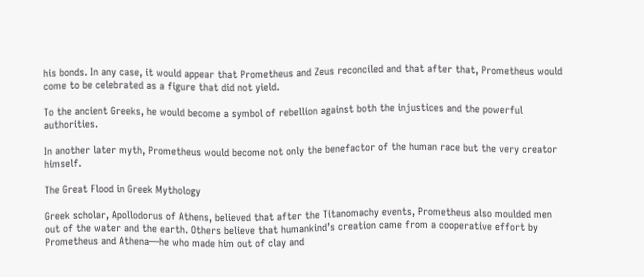his bonds. In any case, it would appear that Prometheus and Zeus reconciled and that after that, Prometheus would come to be celebrated as a figure that did not yield.

To the ancient Greeks, he would become a symbol of rebellion against both the injustices and the powerful authorities.

In another later myth, Prometheus would become not only the benefactor of the human race but the very creator himself.

The Great Flood in Greek Mythology

Greek scholar, Apollodorus of Athens, believed that after the Titanomachy events, Prometheus also moulded men out of the water and the earth. Others believe that humankind’s creation came from a cooperative effort by Prometheus and Athena—he who made him out of clay and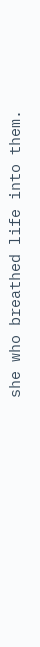she who breathed life into them.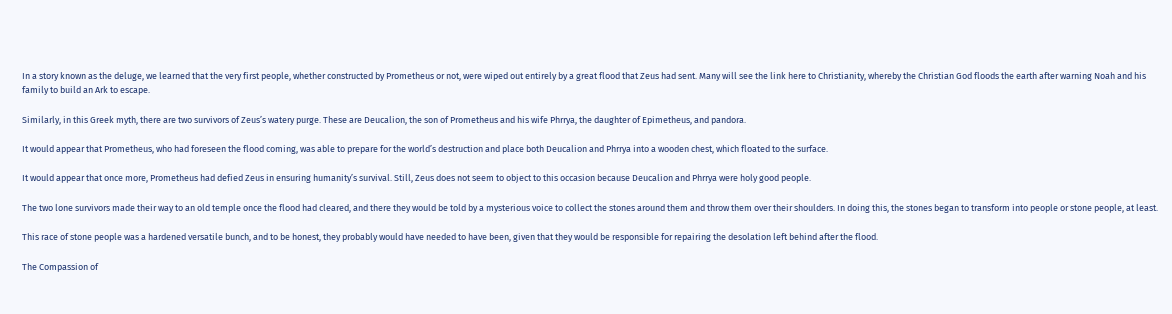In a story known as the deluge, we learned that the very first people, whether constructed by Prometheus or not, were wiped out entirely by a great flood that Zeus had sent. Many will see the link here to Christianity, whereby the Christian God floods the earth after warning Noah and his family to build an Ark to escape.

Similarly, in this Greek myth, there are two survivors of Zeus’s watery purge. These are Deucalion, the son of Prometheus and his wife Phrrya, the daughter of Epimetheus, and pandora.

It would appear that Prometheus, who had foreseen the flood coming, was able to prepare for the world’s destruction and place both Deucalion and Phrrya into a wooden chest, which floated to the surface.

It would appear that once more, Prometheus had defied Zeus in ensuring humanity’s survival. Still, Zeus does not seem to object to this occasion because Deucalion and Phrrya were holy good people.

The two lone survivors made their way to an old temple once the flood had cleared, and there they would be told by a mysterious voice to collect the stones around them and throw them over their shoulders. In doing this, the stones began to transform into people or stone people, at least.

This race of stone people was a hardened versatile bunch, and to be honest, they probably would have needed to have been, given that they would be responsible for repairing the desolation left behind after the flood.

The Compassion of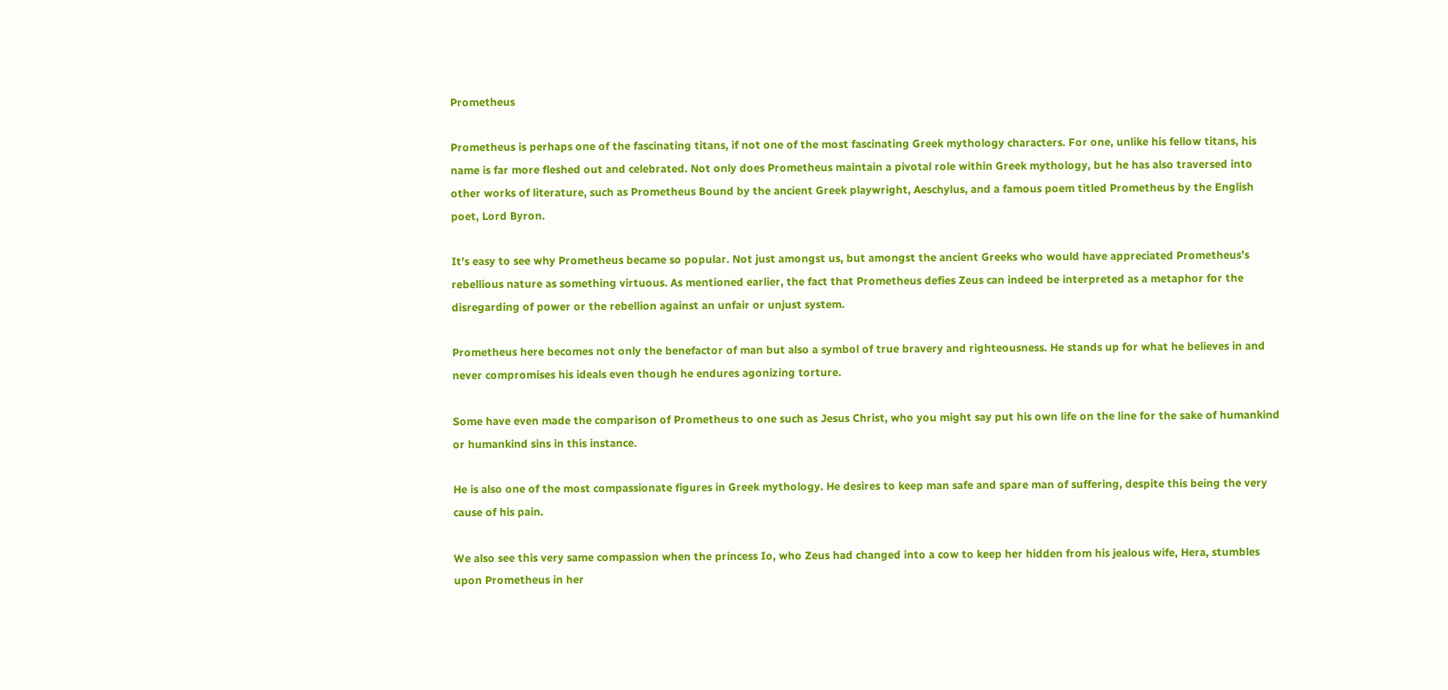Prometheus

Prometheus is perhaps one of the fascinating titans, if not one of the most fascinating Greek mythology characters. For one, unlike his fellow titans, his name is far more fleshed out and celebrated. Not only does Prometheus maintain a pivotal role within Greek mythology, but he has also traversed into other works of literature, such as Prometheus Bound by the ancient Greek playwright, Aeschylus, and a famous poem titled Prometheus by the English poet, Lord Byron.

It’s easy to see why Prometheus became so popular. Not just amongst us, but amongst the ancient Greeks who would have appreciated Prometheus’s rebellious nature as something virtuous. As mentioned earlier, the fact that Prometheus defies Zeus can indeed be interpreted as a metaphor for the disregarding of power or the rebellion against an unfair or unjust system.

Prometheus here becomes not only the benefactor of man but also a symbol of true bravery and righteousness. He stands up for what he believes in and never compromises his ideals even though he endures agonizing torture.

Some have even made the comparison of Prometheus to one such as Jesus Christ, who you might say put his own life on the line for the sake of humankind or humankind sins in this instance.

He is also one of the most compassionate figures in Greek mythology. He desires to keep man safe and spare man of suffering, despite this being the very cause of his pain.

We also see this very same compassion when the princess Io, who Zeus had changed into a cow to keep her hidden from his jealous wife, Hera, stumbles upon Prometheus in her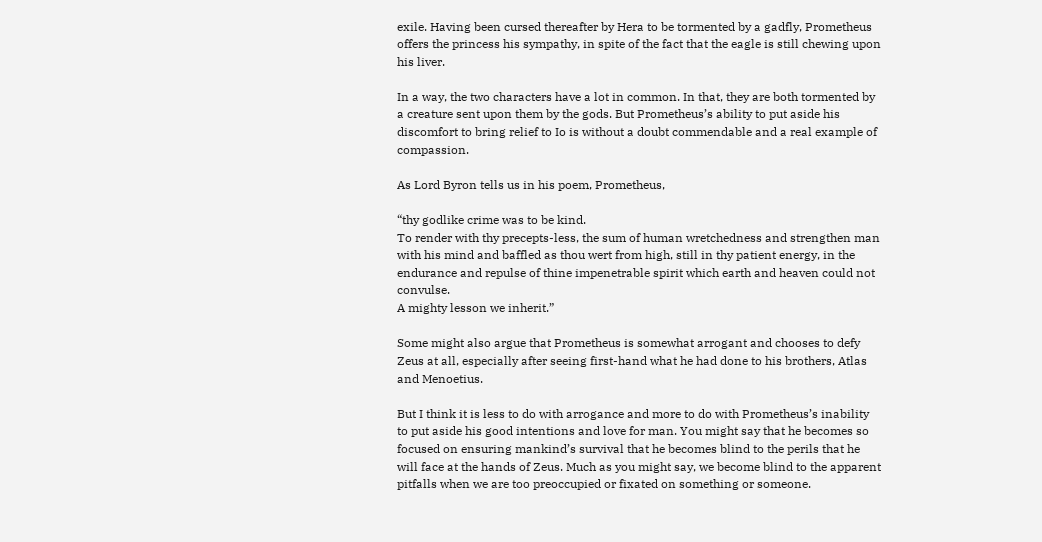exile. Having been cursed thereafter by Hera to be tormented by a gadfly, Prometheus offers the princess his sympathy, in spite of the fact that the eagle is still chewing upon his liver.

In a way, the two characters have a lot in common. In that, they are both tormented by a creature sent upon them by the gods. But Prometheus’s ability to put aside his discomfort to bring relief to Io is without a doubt commendable and a real example of compassion.

As Lord Byron tells us in his poem, Prometheus,

“thy godlike crime was to be kind.
To render with thy precepts-less, the sum of human wretchedness and strengthen man with his mind and baffled as thou wert from high, still in thy patient energy, in the endurance and repulse of thine impenetrable spirit which earth and heaven could not convulse.
A mighty lesson we inherit.”

Some might also argue that Prometheus is somewhat arrogant and chooses to defy Zeus at all, especially after seeing first-hand what he had done to his brothers, Atlas and Menoetius.

But I think it is less to do with arrogance and more to do with Prometheus’s inability to put aside his good intentions and love for man. You might say that he becomes so focused on ensuring mankind’s survival that he becomes blind to the perils that he will face at the hands of Zeus. Much as you might say, we become blind to the apparent pitfalls when we are too preoccupied or fixated on something or someone.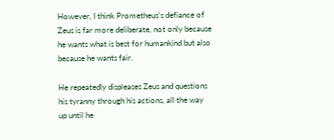However, I think Prometheus’s defiance of Zeus is far more deliberate, not only because he wants what is best for humankind but also because he wants fair.

He repeatedly displeases Zeus and questions his tyranny through his actions, all the way up until he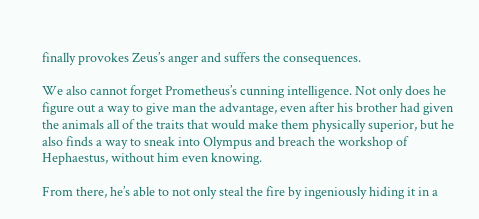finally provokes Zeus’s anger and suffers the consequences.

We also cannot forget Prometheus’s cunning intelligence. Not only does he figure out a way to give man the advantage, even after his brother had given the animals all of the traits that would make them physically superior, but he also finds a way to sneak into Olympus and breach the workshop of Hephaestus, without him even knowing.

From there, he’s able to not only steal the fire by ingeniously hiding it in a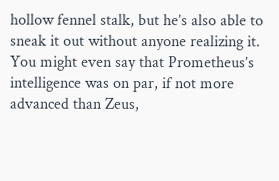hollow fennel stalk, but he’s also able to sneak it out without anyone realizing it. You might even say that Prometheus’s intelligence was on par, if not more advanced than Zeus,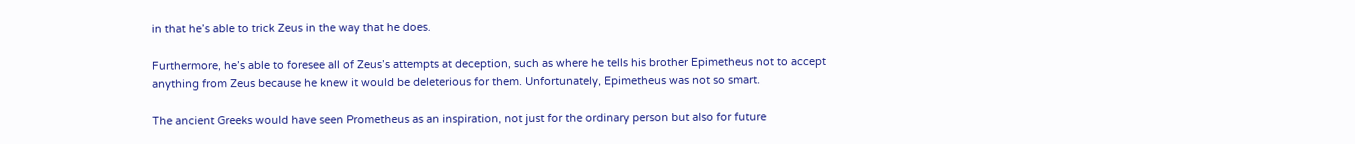in that he’s able to trick Zeus in the way that he does.

Furthermore, he’s able to foresee all of Zeus’s attempts at deception, such as where he tells his brother Epimetheus not to accept anything from Zeus because he knew it would be deleterious for them. Unfortunately, Epimetheus was not so smart.

The ancient Greeks would have seen Prometheus as an inspiration, not just for the ordinary person but also for future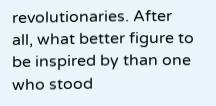revolutionaries. After all, what better figure to be inspired by than one who stood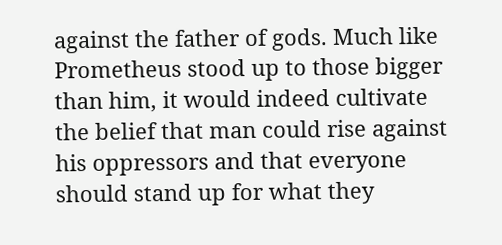against the father of gods. Much like Prometheus stood up to those bigger than him, it would indeed cultivate the belief that man could rise against his oppressors and that everyone should stand up for what they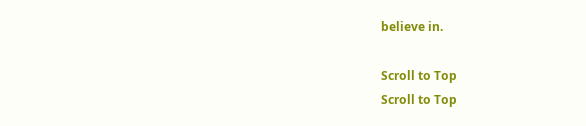believe in.

Scroll to Top
Scroll to Top